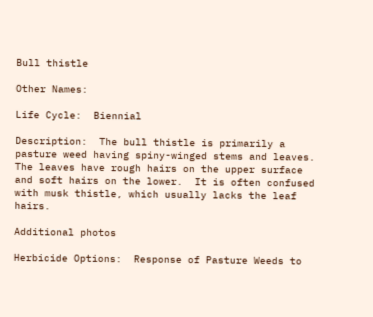Bull thistle

Other Names:

Life Cycle:  Biennial

Description:  The bull thistle is primarily a pasture weed having spiny-winged stems and leaves.  The leaves have rough hairs on the upper surface and soft hairs on the lower.  It is often confused with musk thistle, which usually lacks the leaf hairs.

Additional photos

Herbicide Options:  Response of Pasture Weeds to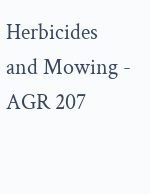Herbicides and Mowing - AGR 207